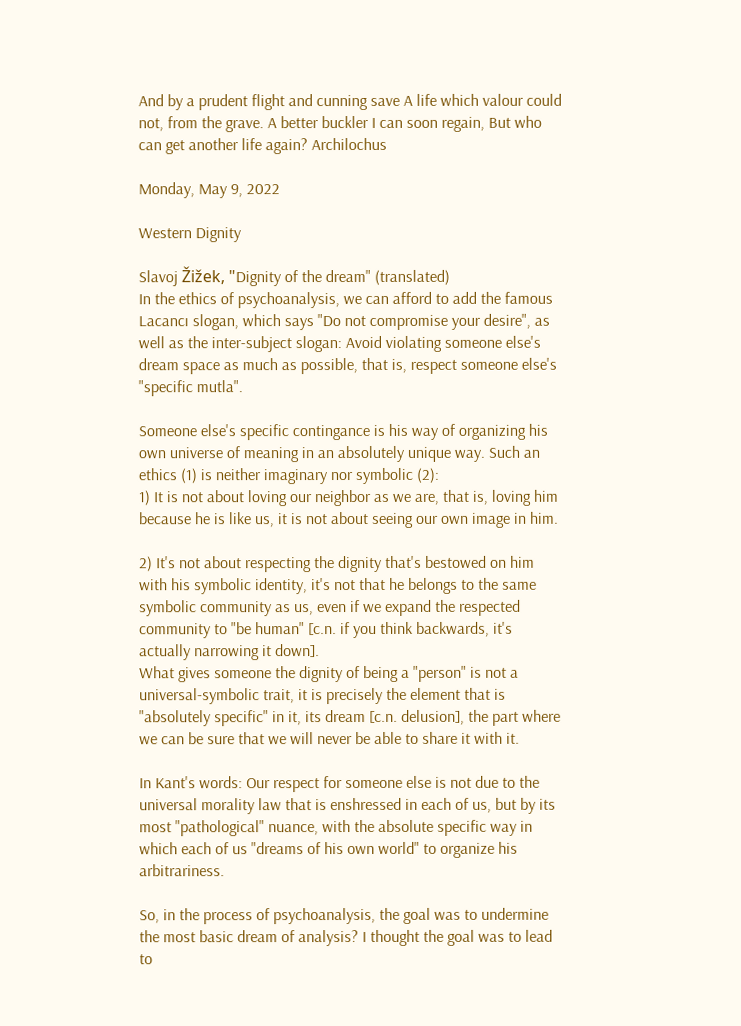And by a prudent flight and cunning save A life which valour could not, from the grave. A better buckler I can soon regain, But who can get another life again? Archilochus

Monday, May 9, 2022

Western Dignity

Slavoj Žižek, "Dignity of the dream" (translated)
In the ethics of psychoanalysis, we can afford to add the famous Lacancı slogan, which says "Do not compromise your desire", as well as the inter-subject slogan: Avoid violating someone else's dream space as much as possible, that is, respect someone else's "specific mutla".

Someone else's specific contingance is his way of organizing his own universe of meaning in an absolutely unique way. Such an ethics (1) is neither imaginary nor symbolic (2):
1) It is not about loving our neighbor as we are, that is, loving him because he is like us, it is not about seeing our own image in him.

2) It's not about respecting the dignity that's bestowed on him with his symbolic identity, it's not that he belongs to the same symbolic community as us, even if we expand the respected community to "be human" [c.n. if you think backwards, it's actually narrowing it down].
What gives someone the dignity of being a "person" is not a universal-symbolic trait, it is precisely the element that is "absolutely specific" in it, its dream [c.n. delusion], the part where we can be sure that we will never be able to share it with it.

In Kant's words: Our respect for someone else is not due to the universal morality law that is enshressed in each of us, but by its most "pathological" nuance, with the absolute specific way in which each of us "dreams of his own world" to organize his arbitrariness.

So, in the process of psychoanalysis, the goal was to undermine the most basic dream of analysis? I thought the goal was to lead to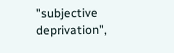"subjective deprivation",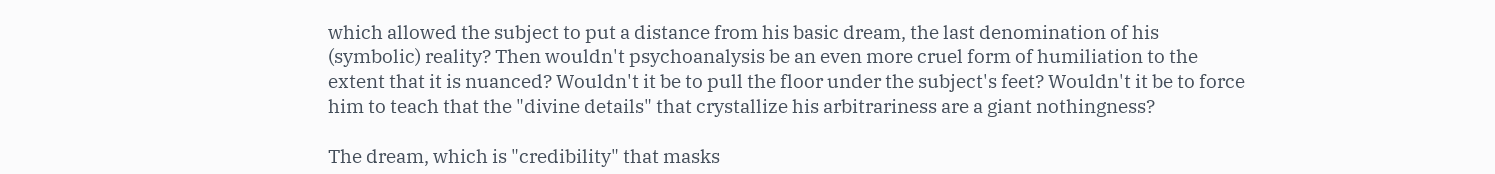which allowed the subject to put a distance from his basic dream, the last denomination of his (symbolic) reality? Then wouldn't psychoanalysis be an even more cruel form of humiliation to the extent that it is nuanced? Wouldn't it be to pull the floor under the subject's feet? Wouldn't it be to force him to teach that the "divine details" that crystallize his arbitrariness are a giant nothingness?

The dream, which is "credibility" that masks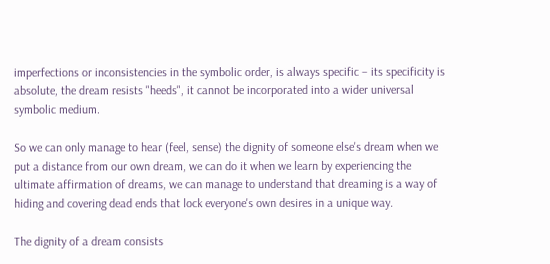imperfections or inconsistencies in the symbolic order, is always specific – its specificity is absolute, the dream resists "heeds", it cannot be incorporated into a wider universal symbolic medium.

So we can only manage to hear (feel, sense) the dignity of someone else's dream when we put a distance from our own dream, we can do it when we learn by experiencing the ultimate affirmation of dreams, we can manage to understand that dreaming is a way of hiding and covering dead ends that lock everyone's own desires in a unique way.

The dignity of a dream consists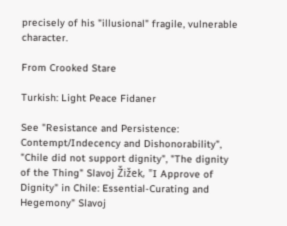precisely of his "illusional" fragile, vulnerable character.

From Crooked Stare

Turkish: Light Peace Fidaner

See "Resistance and Persistence: Contempt/Indecency and Dishonorability", "Chile did not support dignity", "The dignity of the Thing" Slavoj Žižek, "I Approve of Dignity" in Chile: Essential-Curating and Hegemony" Slavoj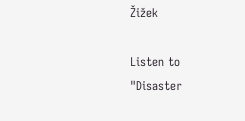Žižek

Listen to "Disaster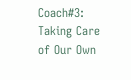Coach#3: Taking Care of Our Own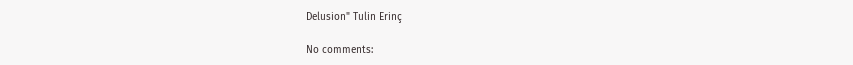Delusion" Tulin Erinç

No comments: